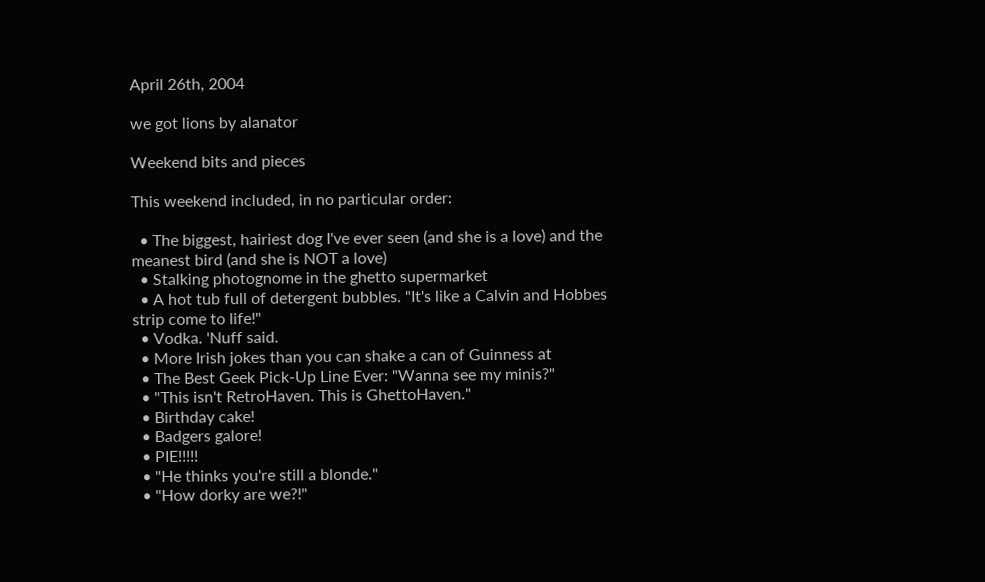April 26th, 2004

we got lions by alanator

Weekend bits and pieces

This weekend included, in no particular order:

  • The biggest, hairiest dog I've ever seen (and she is a love) and the meanest bird (and she is NOT a love)
  • Stalking photognome in the ghetto supermarket
  • A hot tub full of detergent bubbles. "It's like a Calvin and Hobbes strip come to life!"
  • Vodka. 'Nuff said.
  • More Irish jokes than you can shake a can of Guinness at
  • The Best Geek Pick-Up Line Ever: "Wanna see my minis?"
  • "This isn't RetroHaven. This is GhettoHaven."
  • Birthday cake!
  • Badgers galore!
  • PIE!!!!!
  • "He thinks you're still a blonde."
  • "How dorky are we?!"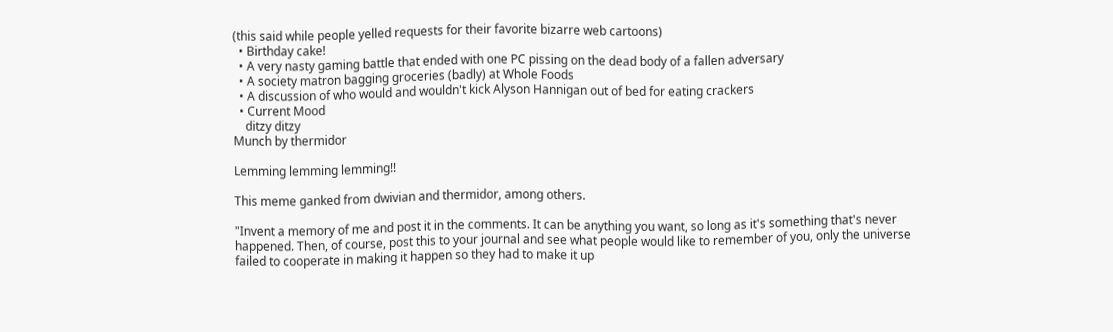(this said while people yelled requests for their favorite bizarre web cartoons)
  • Birthday cake!
  • A very nasty gaming battle that ended with one PC pissing on the dead body of a fallen adversary
  • A society matron bagging groceries (badly) at Whole Foods
  • A discussion of who would and wouldn't kick Alyson Hannigan out of bed for eating crackers
  • Current Mood
    ditzy ditzy
Munch by thermidor

Lemming lemming lemming!!

This meme ganked from dwivian and thermidor, among others.

"Invent a memory of me and post it in the comments. It can be anything you want, so long as it's something that's never happened. Then, of course, post this to your journal and see what people would like to remember of you, only the universe failed to cooperate in making it happen so they had to make it up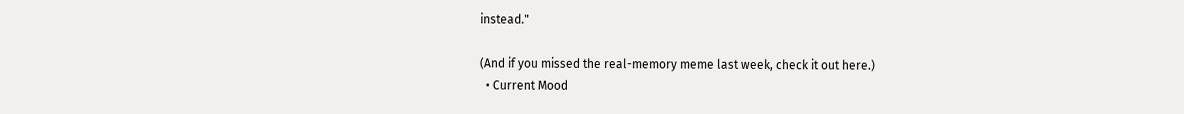instead."

(And if you missed the real-memory meme last week, check it out here.)
  • Current Mood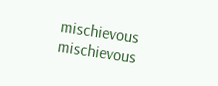mischievous mischievous